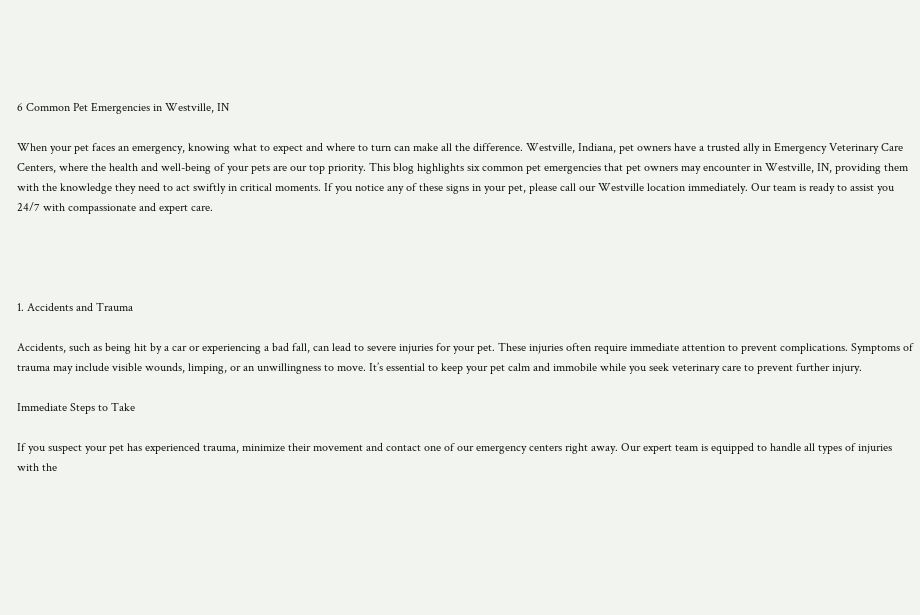6 Common Pet Emergencies in Westville, IN

When your pet faces an emergency, knowing what to expect and where to turn can make all the difference. Westville, Indiana, pet owners have a trusted ally in Emergency Veterinary Care Centers, where the health and well-being of your pets are our top priority. This blog highlights six common pet emergencies that pet owners may encounter in Westville, IN, providing them with the knowledge they need to act swiftly in critical moments. If you notice any of these signs in your pet, please call our Westville location immediately. Our team is ready to assist you 24/7 with compassionate and expert care.




1. Accidents and Trauma

Accidents, such as being hit by a car or experiencing a bad fall, can lead to severe injuries for your pet. These injuries often require immediate attention to prevent complications. Symptoms of trauma may include visible wounds, limping, or an unwillingness to move. It’s essential to keep your pet calm and immobile while you seek veterinary care to prevent further injury.

Immediate Steps to Take

If you suspect your pet has experienced trauma, minimize their movement and contact one of our emergency centers right away. Our expert team is equipped to handle all types of injuries with the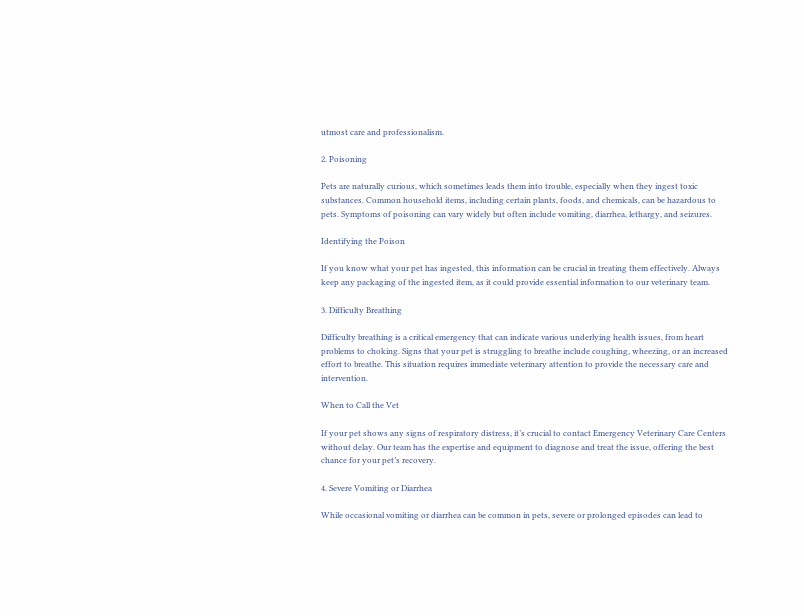utmost care and professionalism.

2. Poisoning

Pets are naturally curious, which sometimes leads them into trouble, especially when they ingest toxic substances. Common household items, including certain plants, foods, and chemicals, can be hazardous to pets. Symptoms of poisoning can vary widely but often include vomiting, diarrhea, lethargy, and seizures.

Identifying the Poison

If you know what your pet has ingested, this information can be crucial in treating them effectively. Always keep any packaging of the ingested item, as it could provide essential information to our veterinary team.

3. Difficulty Breathing

Difficulty breathing is a critical emergency that can indicate various underlying health issues, from heart problems to choking. Signs that your pet is struggling to breathe include coughing, wheezing, or an increased effort to breathe. This situation requires immediate veterinary attention to provide the necessary care and intervention.

When to Call the Vet

If your pet shows any signs of respiratory distress, it’s crucial to contact Emergency Veterinary Care Centers without delay. Our team has the expertise and equipment to diagnose and treat the issue, offering the best chance for your pet’s recovery.

4. Severe Vomiting or Diarrhea

While occasional vomiting or diarrhea can be common in pets, severe or prolonged episodes can lead to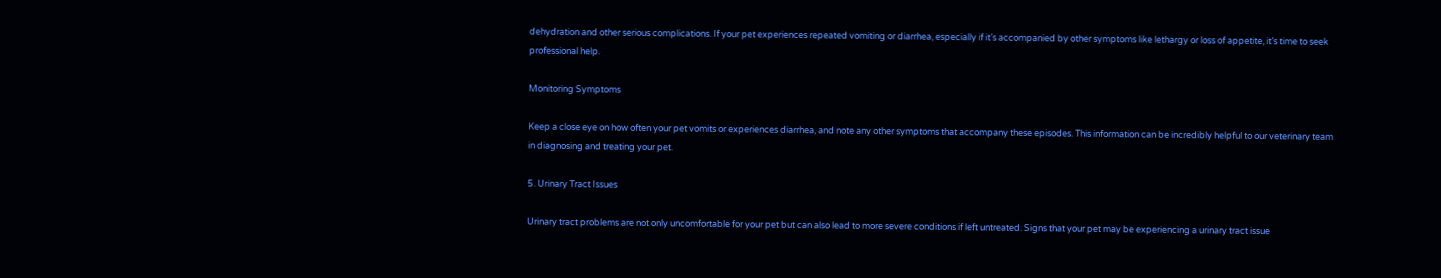dehydration and other serious complications. If your pet experiences repeated vomiting or diarrhea, especially if it’s accompanied by other symptoms like lethargy or loss of appetite, it’s time to seek professional help.

Monitoring Symptoms

Keep a close eye on how often your pet vomits or experiences diarrhea, and note any other symptoms that accompany these episodes. This information can be incredibly helpful to our veterinary team in diagnosing and treating your pet.

5. Urinary Tract Issues

Urinary tract problems are not only uncomfortable for your pet but can also lead to more severe conditions if left untreated. Signs that your pet may be experiencing a urinary tract issue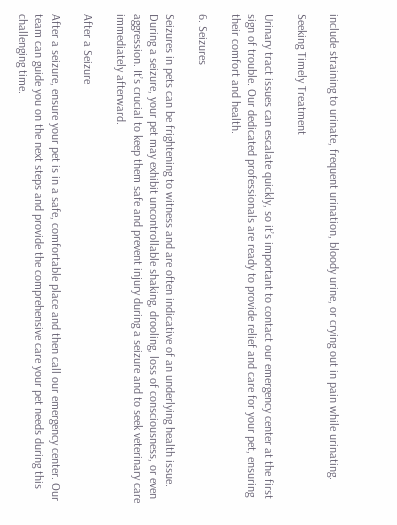include straining to urinate, frequent urination, bloody urine, or crying out in pain while urinating.

Seeking Timely Treatment

Urinary tract issues can escalate quickly, so it’s important to contact our emergency center at the first sign of trouble. Our dedicated professionals are ready to provide relief and care for your pet, ensuring their comfort and health.

6. Seizures

Seizures in pets can be frightening to witness and are often indicative of an underlying health issue. During a seizure, your pet may exhibit uncontrollable shaking, drooling, loss of consciousness, or even aggression. It’s crucial to keep them safe and prevent injury during a seizure and to seek veterinary care immediately afterward.

After a Seizure

After a seizure, ensure your pet is in a safe, comfortable place and then call our emergency center. Our team can guide you on the next steps and provide the comprehensive care your pet needs during this challenging time.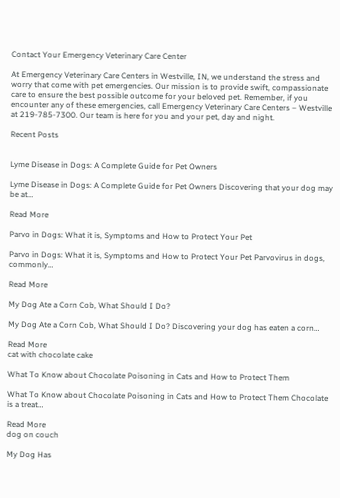Contact Your Emergency Veterinary Care Center

At Emergency Veterinary Care Centers in Westville, IN, we understand the stress and worry that come with pet emergencies. Our mission is to provide swift, compassionate care to ensure the best possible outcome for your beloved pet. Remember, if you encounter any of these emergencies, call Emergency Veterinary Care Centers – Westville at 219-785-7300. Our team is here for you and your pet, day and night.

Recent Posts


Lyme Disease in Dogs: A Complete Guide for Pet Owners

Lyme Disease in Dogs: A Complete Guide for Pet Owners Discovering that your dog may be at…

Read More

Parvo in Dogs: What it is, Symptoms and How to Protect Your Pet

Parvo in Dogs: What it is, Symptoms and How to Protect Your Pet Parvovirus in dogs, commonly…

Read More

My Dog Ate a Corn Cob, What Should I Do?

My Dog Ate a Corn Cob, What Should I Do? Discovering your dog has eaten a corn…

Read More
cat with chocolate cake

What To Know about Chocolate Poisoning in Cats and How to Protect Them

What To Know about Chocolate Poisoning in Cats and How to Protect Them Chocolate is a treat…

Read More
dog on couch

My Dog Has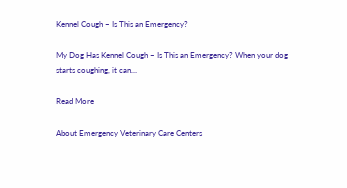Kennel Cough – Is This an Emergency?

My Dog Has Kennel Cough – Is This an Emergency? When your dog starts coughing, it can…

Read More

About Emergency Veterinary Care Centers